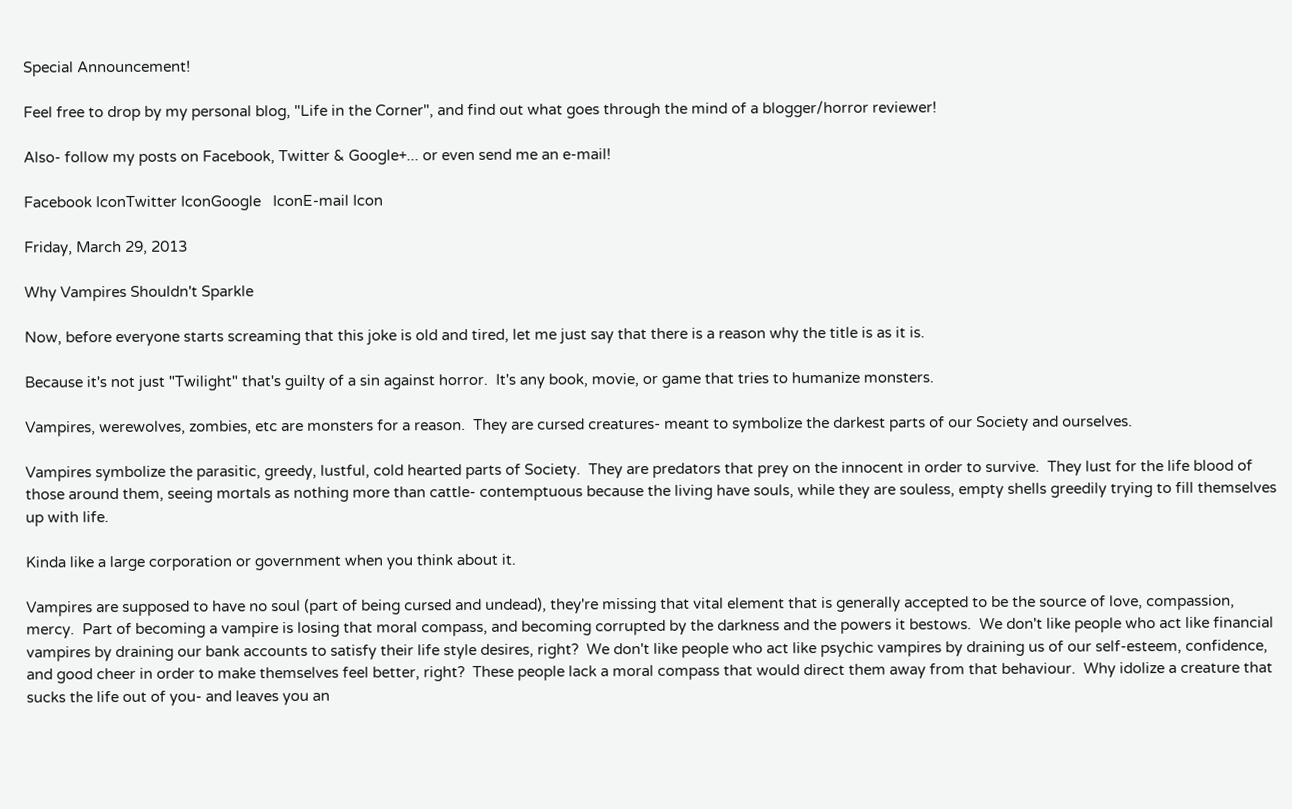Special Announcement!

Feel free to drop by my personal blog, "Life in the Corner", and find out what goes through the mind of a blogger/horror reviewer!

Also- follow my posts on Facebook, Twitter & Google+... or even send me an e-mail!

Facebook IconTwitter IconGoogle   IconE-mail Icon

Friday, March 29, 2013

Why Vampires Shouldn't Sparkle

Now, before everyone starts screaming that this joke is old and tired, let me just say that there is a reason why the title is as it is.

Because it's not just "Twilight" that's guilty of a sin against horror.  It's any book, movie, or game that tries to humanize monsters.

Vampires, werewolves, zombies, etc are monsters for a reason.  They are cursed creatures- meant to symbolize the darkest parts of our Society and ourselves.

Vampires symbolize the parasitic, greedy, lustful, cold hearted parts of Society.  They are predators that prey on the innocent in order to survive.  They lust for the life blood of those around them, seeing mortals as nothing more than cattle- contemptuous because the living have souls, while they are souless, empty shells greedily trying to fill themselves up with life.

Kinda like a large corporation or government when you think about it.

Vampires are supposed to have no soul (part of being cursed and undead), they're missing that vital element that is generally accepted to be the source of love, compassion, mercy.  Part of becoming a vampire is losing that moral compass, and becoming corrupted by the darkness and the powers it bestows.  We don't like people who act like financial vampires by draining our bank accounts to satisfy their life style desires, right?  We don't like people who act like psychic vampires by draining us of our self-esteem, confidence, and good cheer in order to make themselves feel better, right?  These people lack a moral compass that would direct them away from that behaviour.  Why idolize a creature that sucks the life out of you- and leaves you an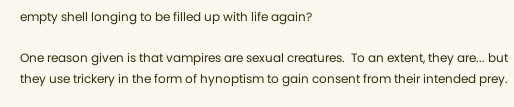empty shell longing to be filled up with life again?

One reason given is that vampires are sexual creatures.  To an extent, they are... but they use trickery in the form of hynoptism to gain consent from their intended prey.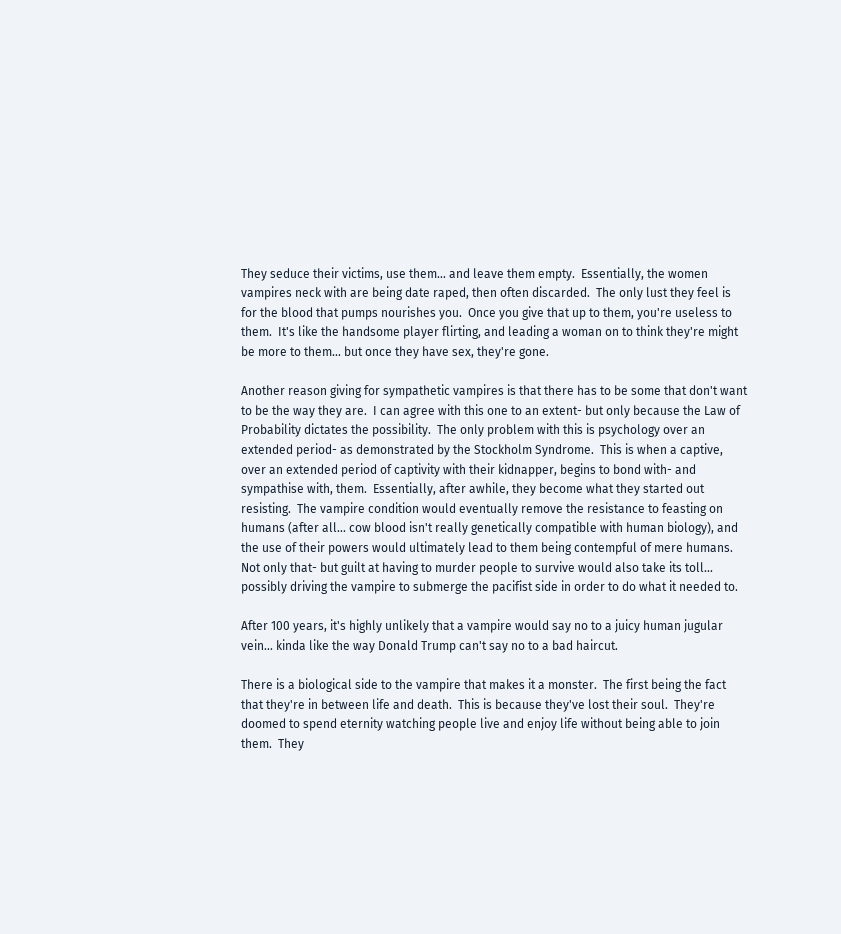They seduce their victims, use them... and leave them empty.  Essentially, the women vampires neck with are being date raped, then often discarded.  The only lust they feel is for the blood that pumps nourishes you.  Once you give that up to them, you're useless to them.  It's like the handsome player flirting, and leading a woman on to think they're might be more to them... but once they have sex, they're gone.

Another reason giving for sympathetic vampires is that there has to be some that don't want to be the way they are.  I can agree with this one to an extent- but only because the Law of Probability dictates the possibility.  The only problem with this is psychology over an extended period- as demonstrated by the Stockholm Syndrome.  This is when a captive, over an extended period of captivity with their kidnapper, begins to bond with- and sympathise with, them.  Essentially, after awhile, they become what they started out resisting.  The vampire condition would eventually remove the resistance to feasting on humans (after all... cow blood isn't really genetically compatible with human biology), and the use of their powers would ultimately lead to them being contempful of mere humans.  Not only that- but guilt at having to murder people to survive would also take its toll... possibly driving the vampire to submerge the pacifist side in order to do what it needed to.

After 100 years, it's highly unlikely that a vampire would say no to a juicy human jugular vein... kinda like the way Donald Trump can't say no to a bad haircut.

There is a biological side to the vampire that makes it a monster.  The first being the fact that they're in between life and death.  This is because they've lost their soul.  They're doomed to spend eternity watching people live and enjoy life without being able to join them.  They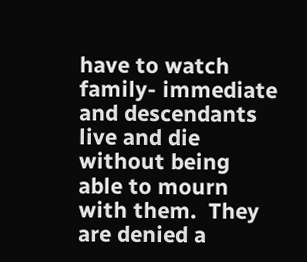have to watch family- immediate and descendants live and die without being able to mourn with them.  They are denied a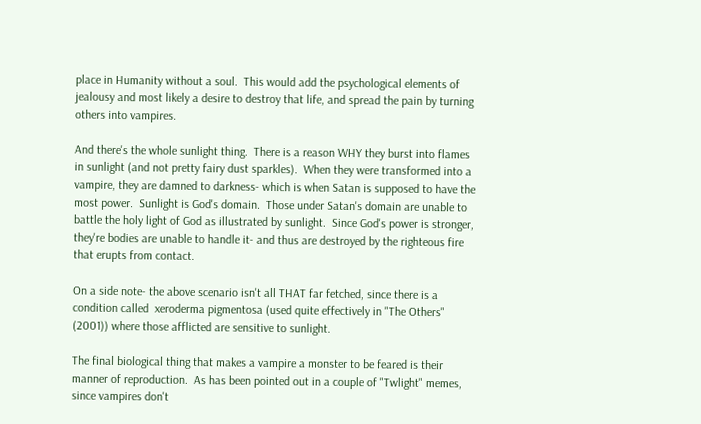place in Humanity without a soul.  This would add the psychological elements of jealousy and most likely a desire to destroy that life, and spread the pain by turning others into vampires.

And there's the whole sunlight thing.  There is a reason WHY they burst into flames in sunlight (and not pretty fairy dust sparkles).  When they were transformed into a vampire, they are damned to darkness- which is when Satan is supposed to have the most power.  Sunlight is God's domain.  Those under Satan's domain are unable to battle the holy light of God as illustrated by sunlight.  Since God's power is stronger, they're bodies are unable to handle it- and thus are destroyed by the righteous fire that erupts from contact.

On a side note- the above scenario isn't all THAT far fetched, since there is a condition called  xeroderma pigmentosa (used quite effectively in "The Others" (2001)) where those afflicted are sensitive to sunlight.

The final biological thing that makes a vampire a monster to be feared is their manner of reproduction.  As has been pointed out in a couple of "Twlight" memes, since vampires don't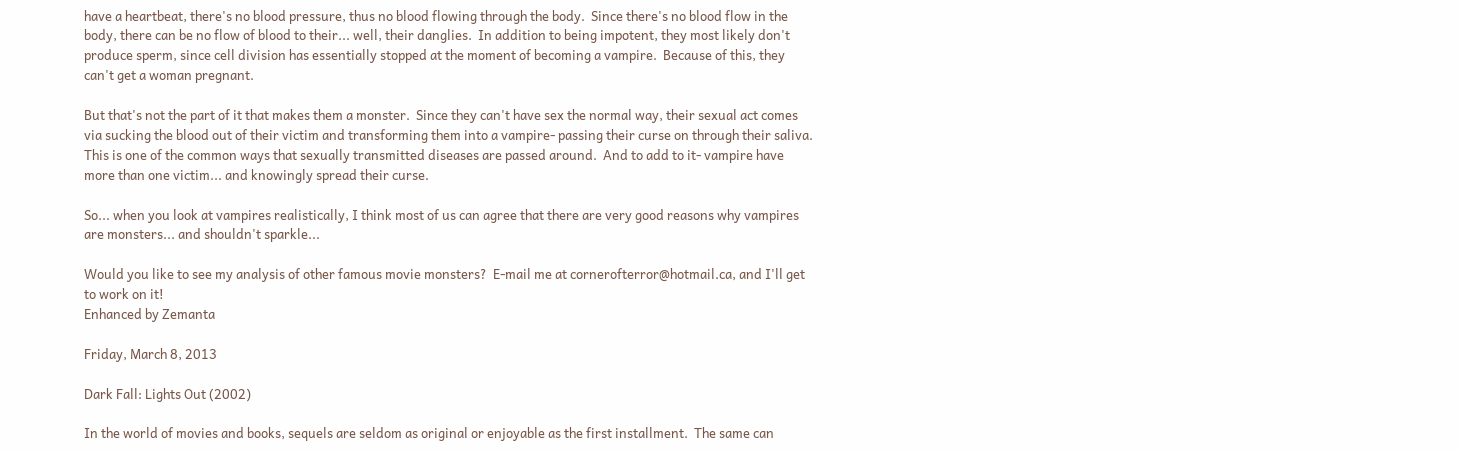have a heartbeat, there's no blood pressure, thus no blood flowing through the body.  Since there's no blood flow in the body, there can be no flow of blood to their... well, their danglies.  In addition to being impotent, they most likely don't produce sperm, since cell division has essentially stopped at the moment of becoming a vampire.  Because of this, they can't get a woman pregnant.

But that's not the part of it that makes them a monster.  Since they can't have sex the normal way, their sexual act comes via sucking the blood out of their victim and transforming them into a vampire- passing their curse on through their saliva.  This is one of the common ways that sexually transmitted diseases are passed around.  And to add to it- vampire have more than one victim... and knowingly spread their curse.

So... when you look at vampires realistically, I think most of us can agree that there are very good reasons why vampires are monsters... and shouldn't sparkle...

Would you like to see my analysis of other famous movie monsters?  E-mail me at cornerofterror@hotmail.ca, and I'll get to work on it!
Enhanced by Zemanta

Friday, March 8, 2013

Dark Fall: Lights Out (2002)

In the world of movies and books, sequels are seldom as original or enjoyable as the first installment.  The same can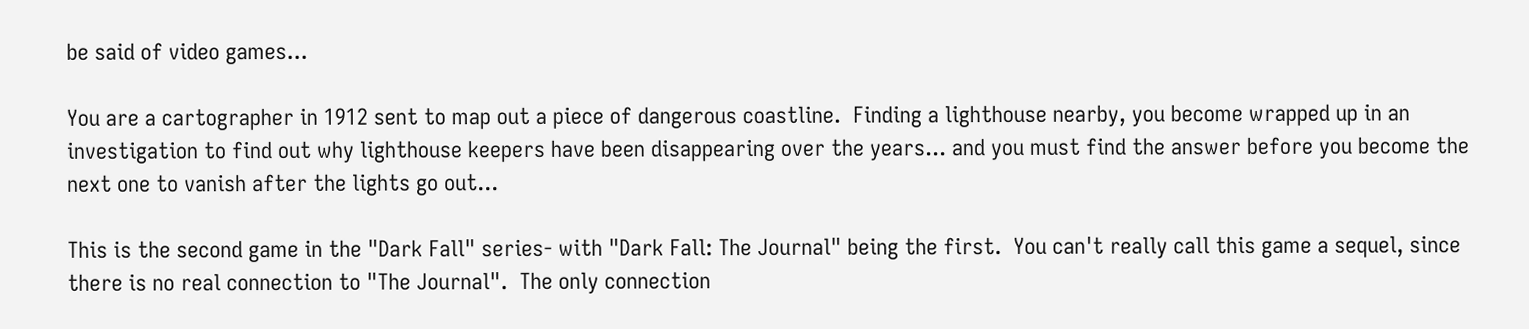be said of video games...

You are a cartographer in 1912 sent to map out a piece of dangerous coastline.  Finding a lighthouse nearby, you become wrapped up in an investigation to find out why lighthouse keepers have been disappearing over the years... and you must find the answer before you become the next one to vanish after the lights go out...

This is the second game in the "Dark Fall" series- with "Dark Fall: The Journal" being the first.  You can't really call this game a sequel, since there is no real connection to "The Journal".  The only connection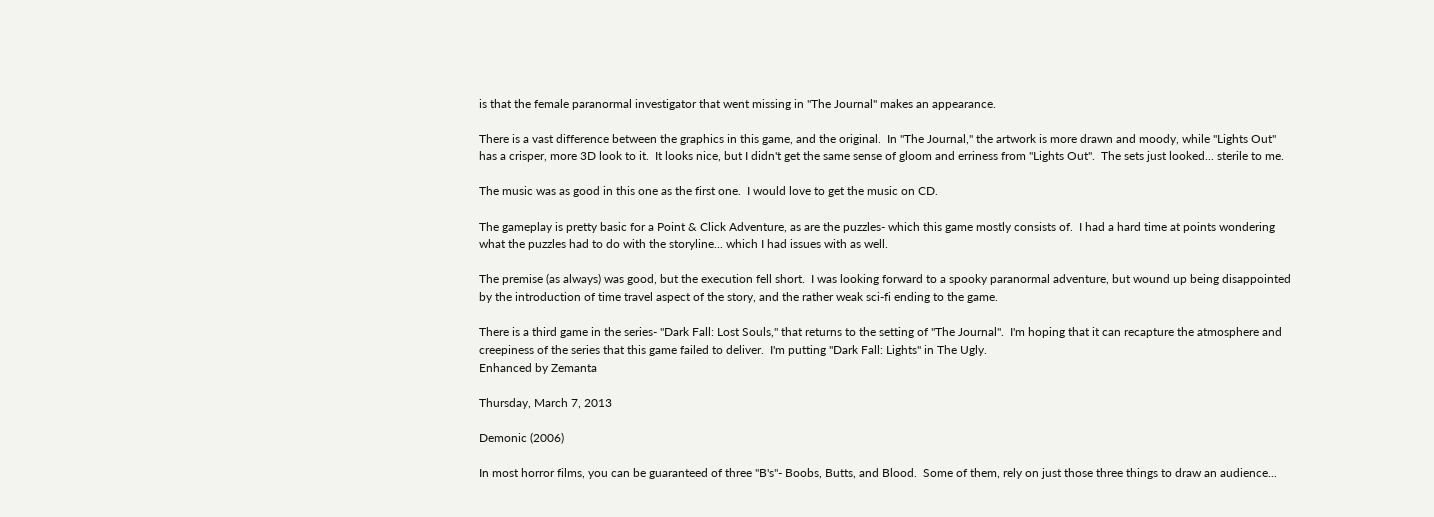is that the female paranormal investigator that went missing in "The Journal" makes an appearance.

There is a vast difference between the graphics in this game, and the original.  In "The Journal," the artwork is more drawn and moody, while "Lights Out" has a crisper, more 3D look to it.  It looks nice, but I didn't get the same sense of gloom and erriness from "Lights Out".  The sets just looked... sterile to me.

The music was as good in this one as the first one.  I would love to get the music on CD.

The gameplay is pretty basic for a Point & Click Adventure, as are the puzzles- which this game mostly consists of.  I had a hard time at points wondering what the puzzles had to do with the storyline... which I had issues with as well.

The premise (as always) was good, but the execution fell short.  I was looking forward to a spooky paranormal adventure, but wound up being disappointed by the introduction of time travel aspect of the story, and the rather weak sci-fi ending to the game.

There is a third game in the series- "Dark Fall: Lost Souls," that returns to the setting of "The Journal".  I'm hoping that it can recapture the atmosphere and creepiness of the series that this game failed to deliver.  I'm putting "Dark Fall: Lights" in The Ugly.
Enhanced by Zemanta

Thursday, March 7, 2013

Demonic (2006)

In most horror films, you can be guaranteed of three "B's"- Boobs, Butts, and Blood.  Some of them, rely on just those three things to draw an audience...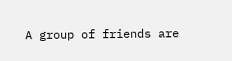A group of friends are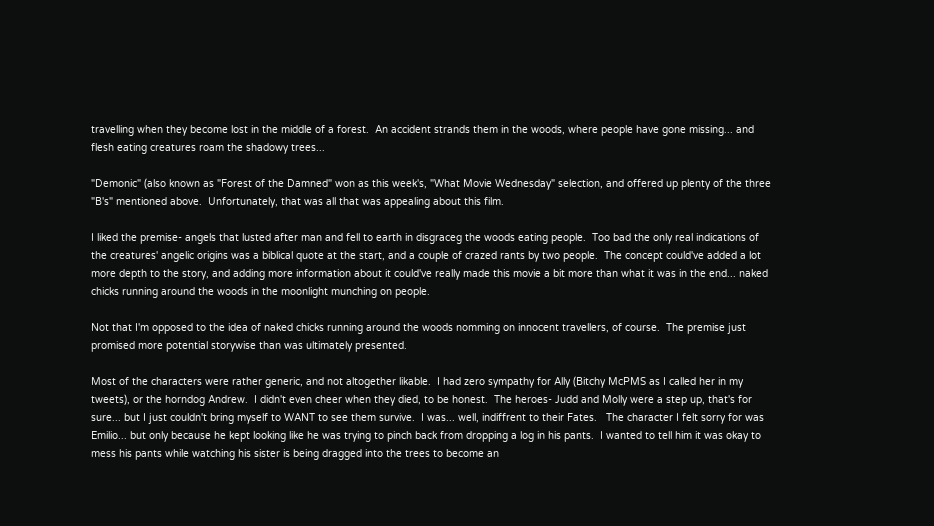travelling when they become lost in the middle of a forest.  An accident strands them in the woods, where people have gone missing... and flesh eating creatures roam the shadowy trees...

"Demonic" (also known as "Forest of the Damned" won as this week's, "What Movie Wednesday" selection, and offered up plenty of the three "B's" mentioned above.  Unfortunately, that was all that was appealing about this film.

I liked the premise- angels that lusted after man and fell to earth in disgraceg the woods eating people.  Too bad the only real indications of the creatures' angelic origins was a biblical quote at the start, and a couple of crazed rants by two people.  The concept could've added a lot more depth to the story, and adding more information about it could've really made this movie a bit more than what it was in the end... naked chicks running around the woods in the moonlight munching on people.

Not that I'm opposed to the idea of naked chicks running around the woods nomming on innocent travellers, of course.  The premise just promised more potential storywise than was ultimately presented.

Most of the characters were rather generic, and not altogether likable.  I had zero sympathy for Ally (Bitchy McPMS as I called her in my tweets), or the horndog Andrew.  I didn't even cheer when they died, to be honest.  The heroes- Judd and Molly were a step up, that's for sure... but I just couldn't bring myself to WANT to see them survive.  I was... well, indiffrent to their Fates.   The character I felt sorry for was Emilio... but only because he kept looking like he was trying to pinch back from dropping a log in his pants.  I wanted to tell him it was okay to mess his pants while watching his sister is being dragged into the trees to become an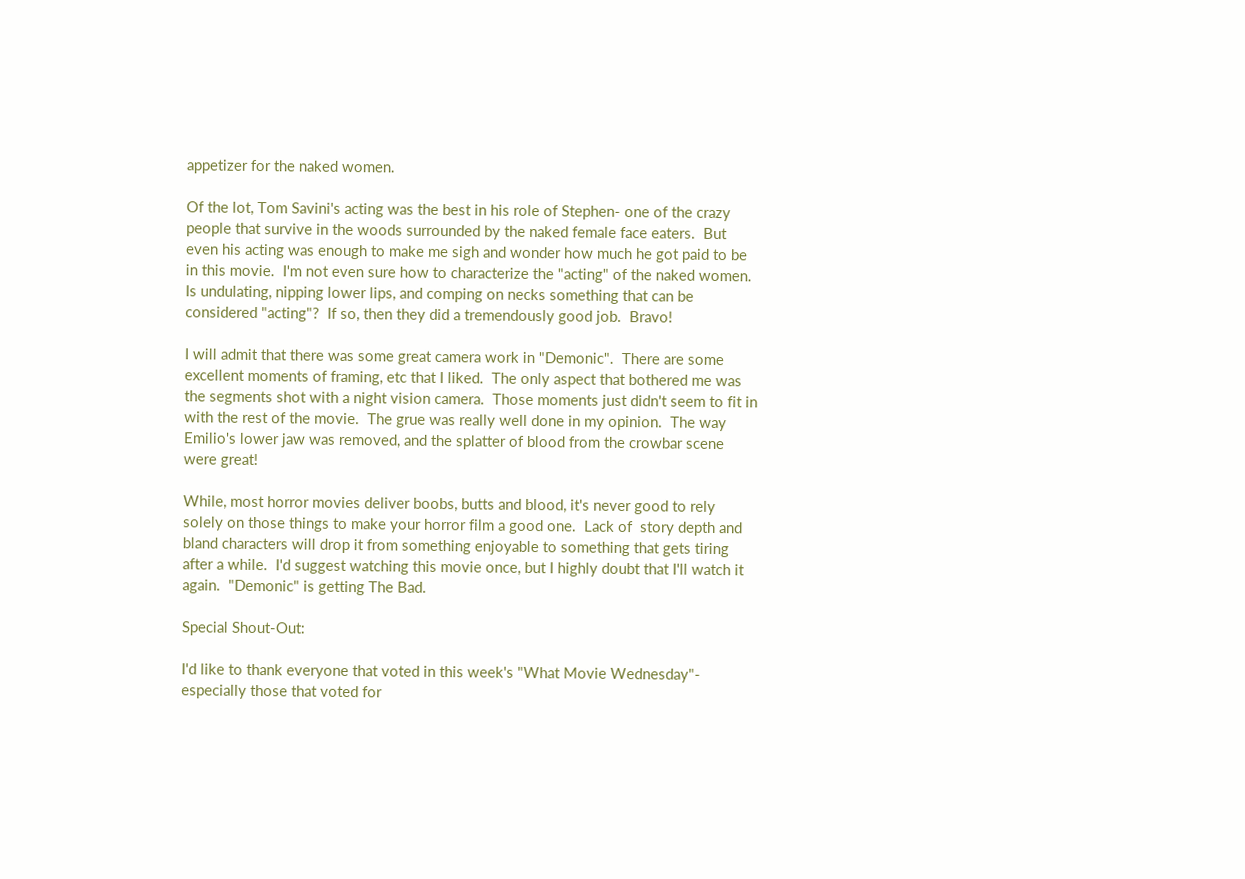appetizer for the naked women.

Of the lot, Tom Savini's acting was the best in his role of Stephen- one of the crazy people that survive in the woods surrounded by the naked female face eaters.  But even his acting was enough to make me sigh and wonder how much he got paid to be in this movie.  I'm not even sure how to characterize the "acting" of the naked women.  Is undulating, nipping lower lips, and comping on necks something that can be considered "acting"?  If so, then they did a tremendously good job.  Bravo!

I will admit that there was some great camera work in "Demonic".  There are some excellent moments of framing, etc that I liked.  The only aspect that bothered me was the segments shot with a night vision camera.  Those moments just didn't seem to fit in with the rest of the movie.  The grue was really well done in my opinion.  The way Emilio's lower jaw was removed, and the splatter of blood from the crowbar scene were great!

While, most horror movies deliver boobs, butts and blood, it's never good to rely solely on those things to make your horror film a good one.  Lack of  story depth and bland characters will drop it from something enjoyable to something that gets tiring after a while.  I'd suggest watching this movie once, but I highly doubt that I'll watch it again.  "Demonic" is getting The Bad.

Special Shout-Out:

I'd like to thank everyone that voted in this week's "What Movie Wednesday"- especially those that voted for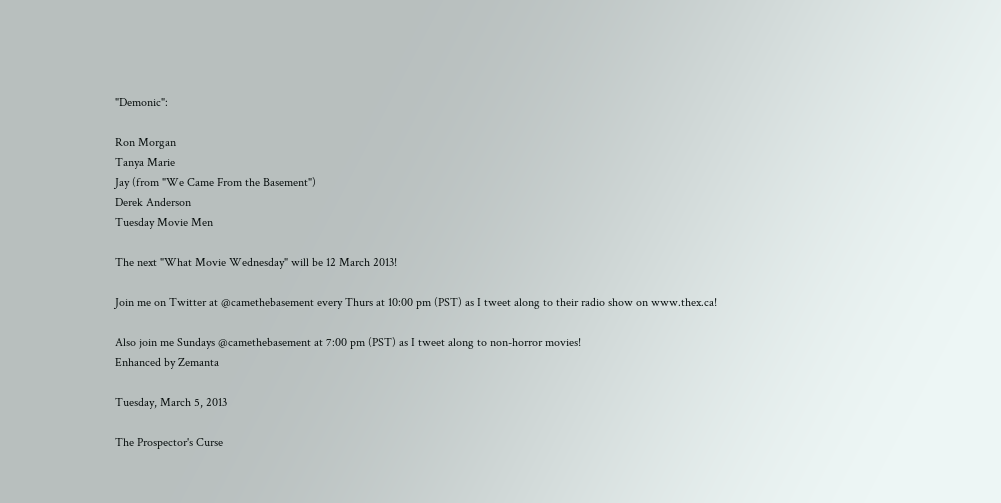"Demonic":

Ron Morgan
Tanya Marie
Jay (from "We Came From the Basement")
Derek Anderson
Tuesday Movie Men

The next "What Movie Wednesday" will be 12 March 2013!

Join me on Twitter at @camethebasement every Thurs at 10:00 pm (PST) as I tweet along to their radio show on www.thex.ca!

Also join me Sundays @camethebasement at 7:00 pm (PST) as I tweet along to non-horror movies!
Enhanced by Zemanta

Tuesday, March 5, 2013

The Prospector's Curse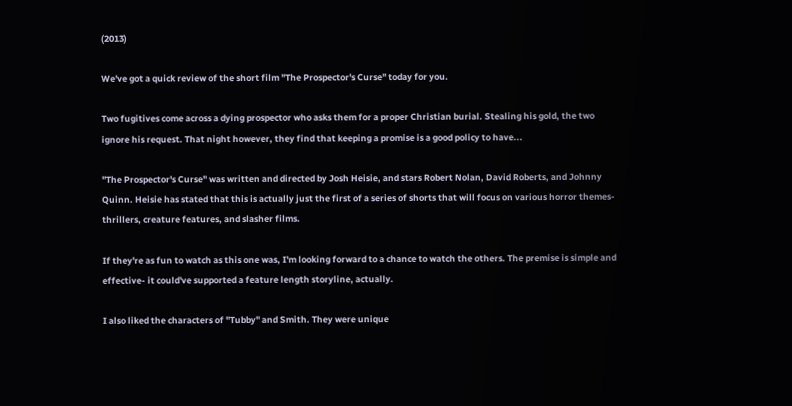(2013)

We've got a quick review of the short film "The Prospector's Curse" today for you.

Two fugitives come across a dying prospector who asks them for a proper Christian burial. Stealing his gold, the two ignore his request. That night however, they find that keeping a promise is a good policy to have...

"The Prospector's Curse" was written and directed by Josh Heisie, and stars Robert Nolan, David Roberts, and Johnny Quinn. Heisie has stated that this is actually just the first of a series of shorts that will focus on various horror themes- thrillers, creature features, and slasher films.

If they're as fun to watch as this one was, I'm looking forward to a chance to watch the others. The premise is simple and effective- it could've supported a feature length storyline, actually.

I also liked the characters of "Tubby" and Smith. They were unique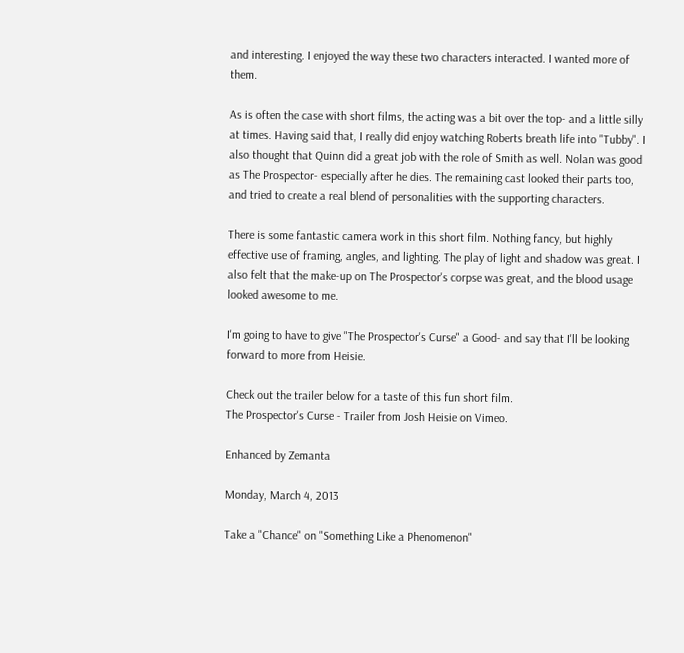and interesting. I enjoyed the way these two characters interacted. I wanted more of them.

As is often the case with short films, the acting was a bit over the top- and a little silly at times. Having said that, I really did enjoy watching Roberts breath life into "Tubby". I also thought that Quinn did a great job with the role of Smith as well. Nolan was good as The Prospector- especially after he dies. The remaining cast looked their parts too, and tried to create a real blend of personalities with the supporting characters.

There is some fantastic camera work in this short film. Nothing fancy, but highly effective use of framing, angles, and lighting. The play of light and shadow was great. I also felt that the make-up on The Prospector's corpse was great, and the blood usage looked awesome to me.

I'm going to have to give "The Prospector's Curse" a Good- and say that I'll be looking forward to more from Heisie.

Check out the trailer below for a taste of this fun short film.
The Prospector's Curse - Trailer from Josh Heisie on Vimeo.

Enhanced by Zemanta

Monday, March 4, 2013

Take a "Chance" on "Something Like a Phenomenon"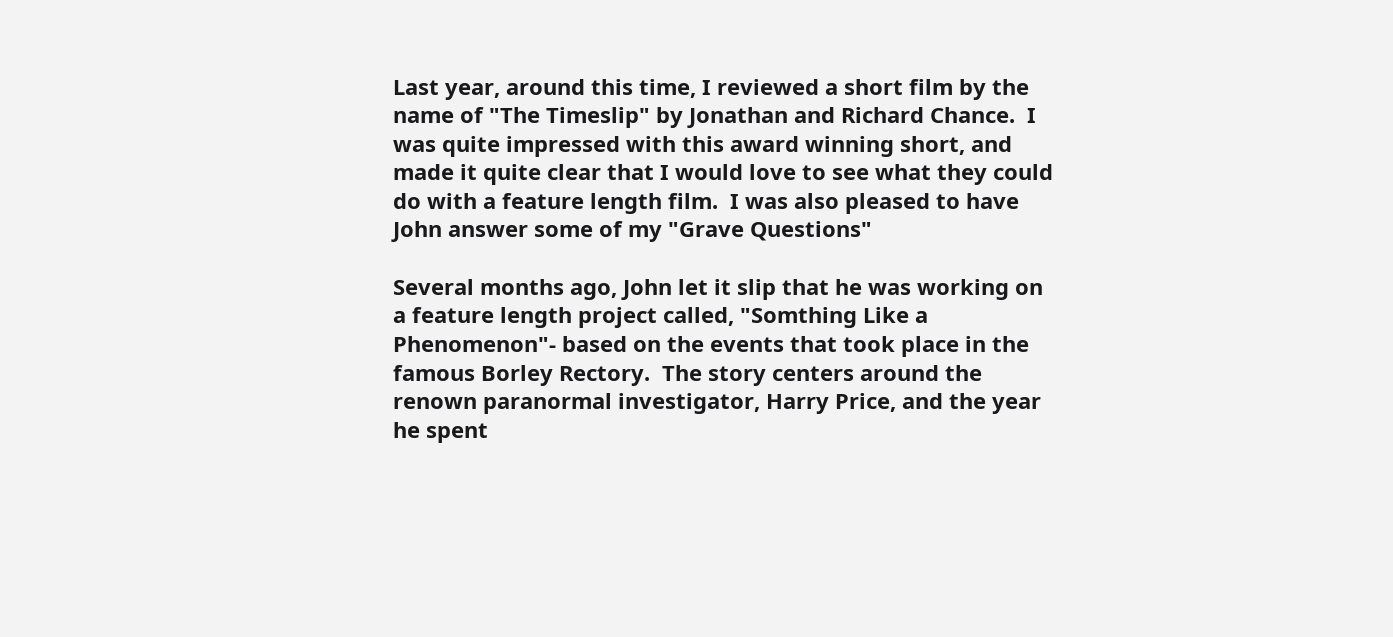Last year, around this time, I reviewed a short film by the name of "The Timeslip" by Jonathan and Richard Chance.  I was quite impressed with this award winning short, and made it quite clear that I would love to see what they could do with a feature length film.  I was also pleased to have John answer some of my "Grave Questions"

Several months ago, John let it slip that he was working on a feature length project called, "Somthing Like a Phenomenon"- based on the events that took place in the famous Borley Rectory.  The story centers around the renown paranormal investigator, Harry Price, and the year he spent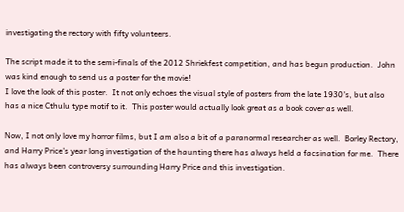investigating the rectory with fifty volunteers.

The script made it to the semi-finals of the 2012 Shriekfest competition, and has begun production.  John was kind enough to send us a poster for the movie!
I love the look of this poster.  It not only echoes the visual style of posters from the late 1930's, but also has a nice Cthulu type motif to it.  This poster would actually look great as a book cover as well.

Now, I not only love my horror films, but I am also a bit of a paranormal researcher as well.  Borley Rectory, and Harry Price's year long investigation of the haunting there has always held a facsination for me.  There has always been controversy surrounding Harry Price and this investigation.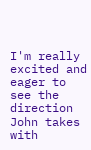I'm really excited and eager to see the direction John takes with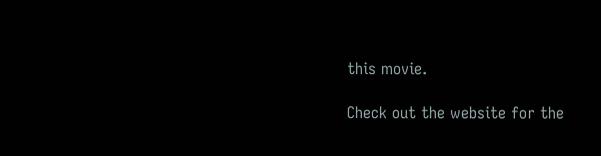this movie.

Check out the website for the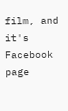film, and it's Facebook page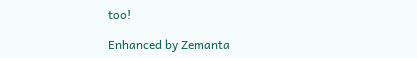too!

Enhanced by Zemanta